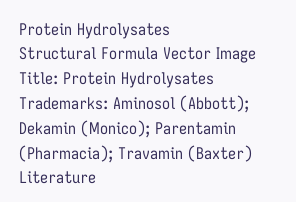Protein Hydrolysates
Structural Formula Vector Image
Title: Protein Hydrolysates
Trademarks: Aminosol (Abbott); Dekamin (Monico); Parentamin (Pharmacia); Travamin (Baxter)
Literature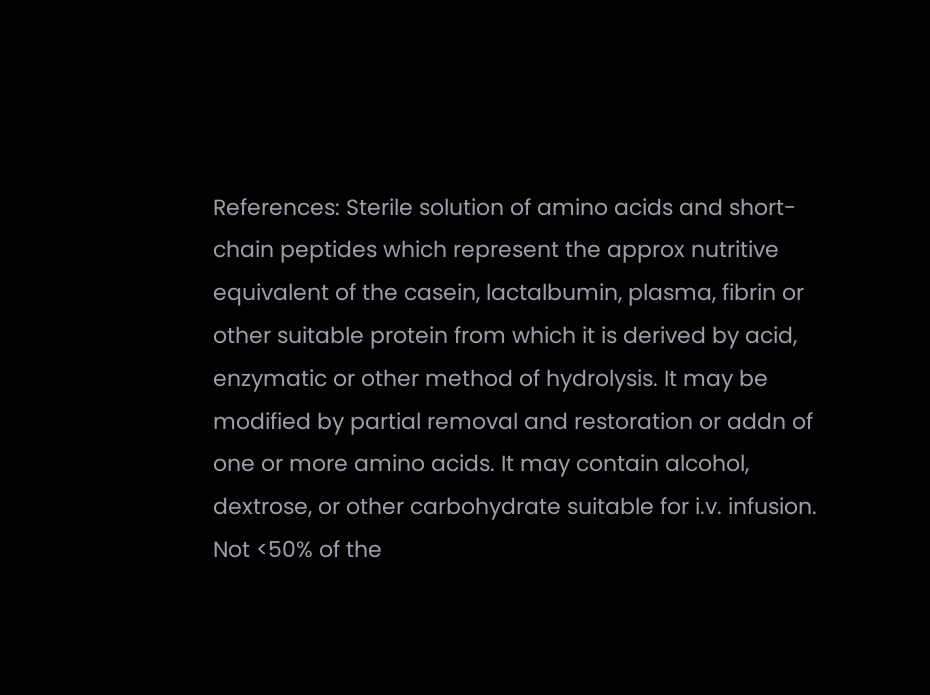References: Sterile solution of amino acids and short-chain peptides which represent the approx nutritive equivalent of the casein, lactalbumin, plasma, fibrin or other suitable protein from which it is derived by acid, enzymatic or other method of hydrolysis. It may be modified by partial removal and restoration or addn of one or more amino acids. It may contain alcohol, dextrose, or other carbohydrate suitable for i.v. infusion. Not <50% of the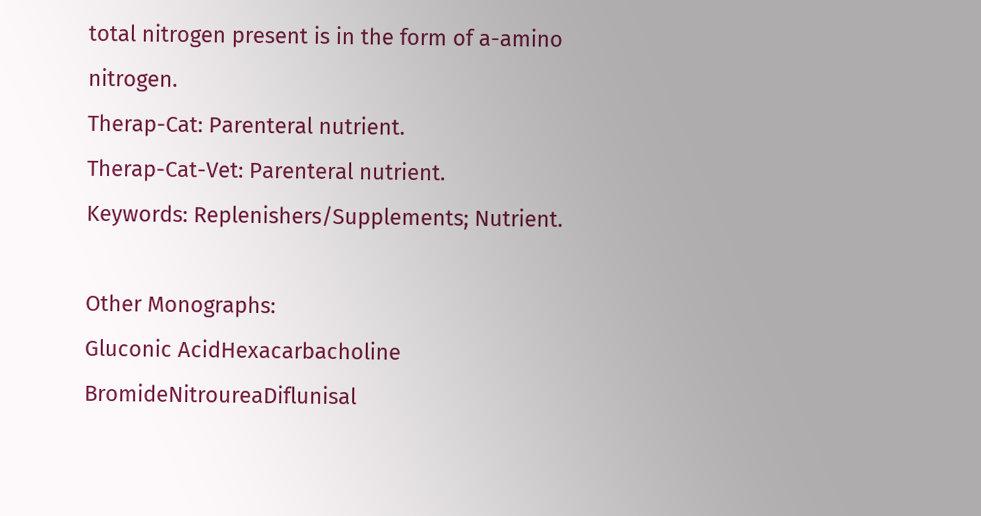total nitrogen present is in the form of a-amino nitrogen.
Therap-Cat: Parenteral nutrient.
Therap-Cat-Vet: Parenteral nutrient.
Keywords: Replenishers/Supplements; Nutrient.

Other Monographs:
Gluconic AcidHexacarbacholine BromideNitroureaDiflunisal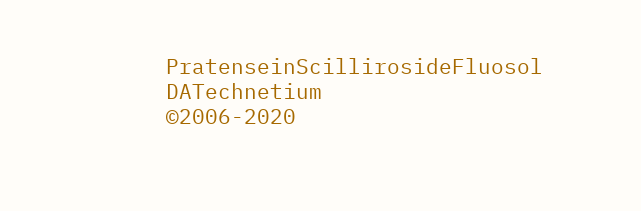PratenseinScillirosideFluosol DATechnetium
©2006-2020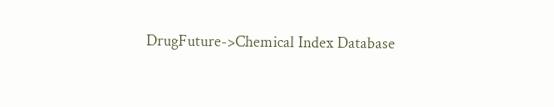DrugFuture->Chemical Index Database